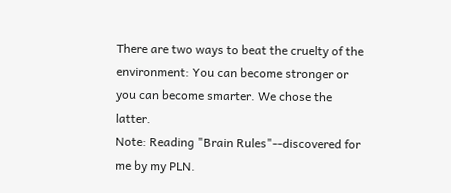There are two ways to beat the cruelty of the environment: You can become stronger or you can become smarter. We chose the latter.
Note: Reading "Brain Rules"--discovered for me by my PLN.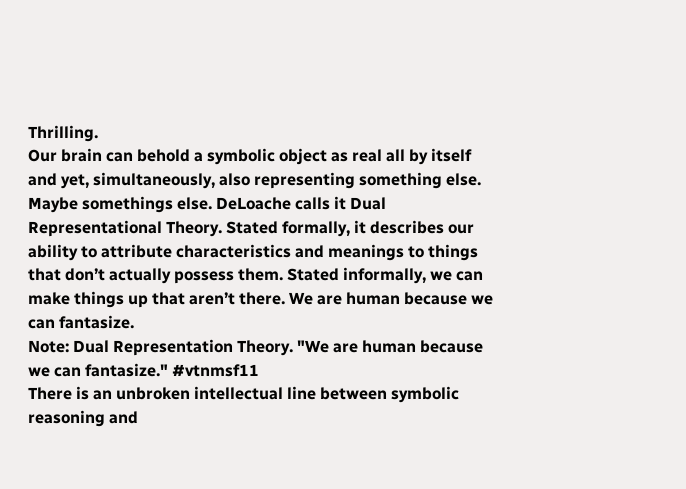Thrilling.
Our brain can behold a symbolic object as real all by itself and yet, simultaneously, also representing something else. Maybe somethings else. DeLoache calls it Dual Representational Theory. Stated formally, it describes our ability to attribute characteristics and meanings to things that don’t actually possess them. Stated informally, we can make things up that aren’t there. We are human because we can fantasize.
Note: Dual Representation Theory. "We are human because we can fantasize." #vtnmsf11
There is an unbroken intellectual line between symbolic reasoning and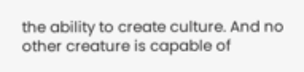the ability to create culture. And no other creature is capable of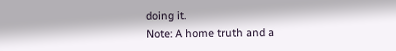doing it.
Note: A home truth and a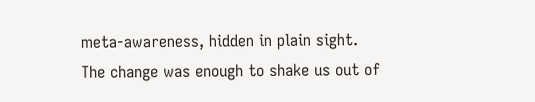meta-awareness, hidden in plain sight.
The change was enough to shake us out of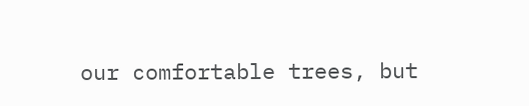our comfortable trees, but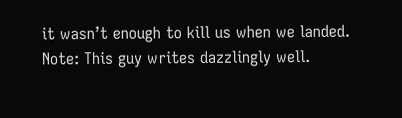it wasn’t enough to kill us when we landed.
Note: This guy writes dazzlingly well.